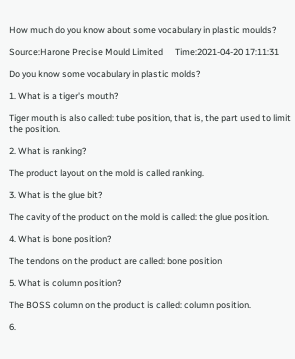How much do you know about some vocabulary in plastic moulds?

Source:Harone Precise Mould Limited      Time:2021-04-20 17:11:31

Do you know some vocabulary in plastic molds?

1. What is a tiger's mouth?

Tiger mouth is also called: tube position, that is, the part used to limit the position.

2. What is ranking?

The product layout on the mold is called ranking.

3. What is the glue bit?

The cavity of the product on the mold is called: the glue position.

4. What is bone position?

The tendons on the product are called: bone position

5. What is column position?

The BOSS column on the product is called: column position.

6.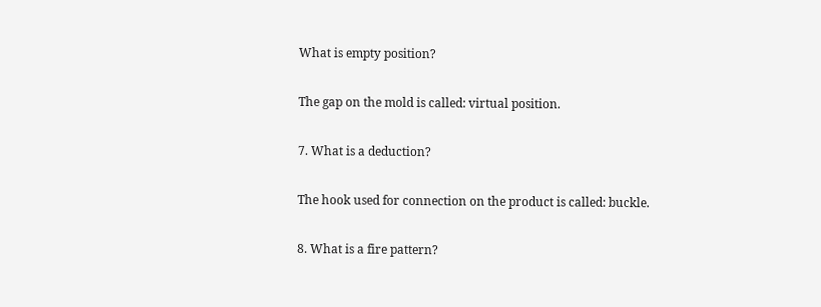What is empty position?

The gap on the mold is called: virtual position.

7. What is a deduction?

The hook used for connection on the product is called: buckle.

8. What is a fire pattern?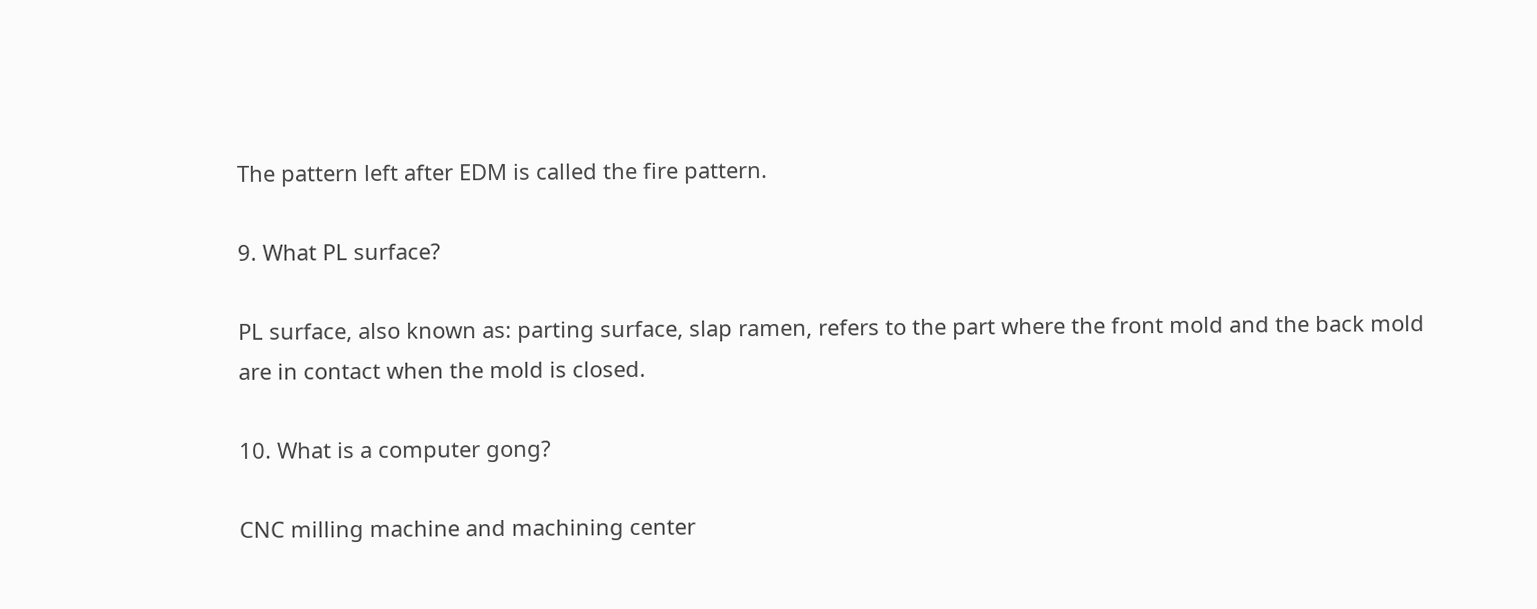The pattern left after EDM is called the fire pattern.

9. What PL surface?

PL surface, also known as: parting surface, slap ramen, refers to the part where the front mold and the back mold are in contact when the mold is closed.

10. What is a computer gong?

CNC milling machine and machining center